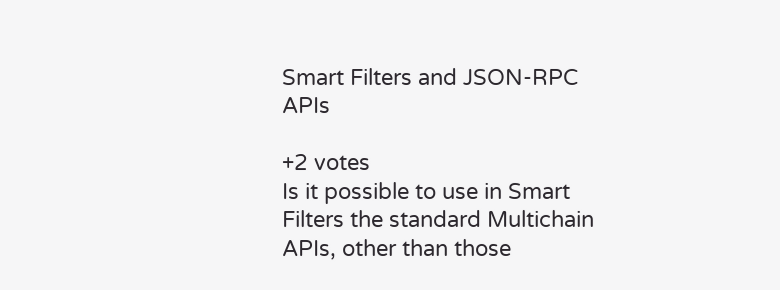Smart Filters and JSON-RPC APIs

+2 votes
Is it possible to use in Smart Filters the standard Multichain APIs, other than those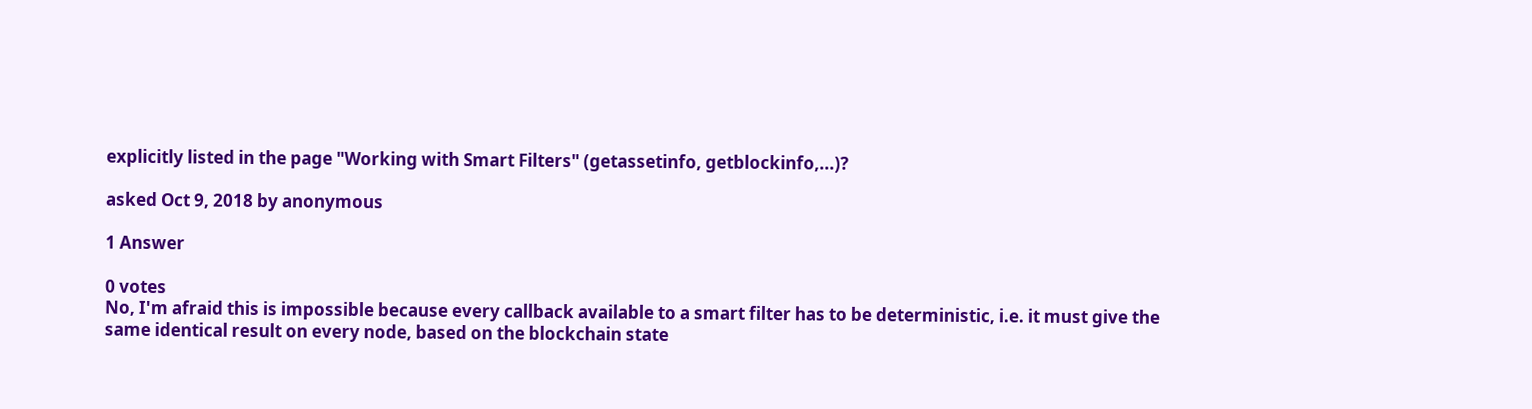explicitly listed in the page "Working with Smart Filters" (getassetinfo, getblockinfo,...)?

asked Oct 9, 2018 by anonymous

1 Answer

0 votes
No, I'm afraid this is impossible because every callback available to a smart filter has to be deterministic, i.e. it must give the same identical result on every node, based on the blockchain state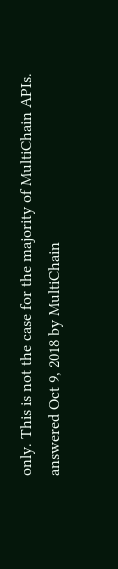only. This is not the case for the majority of MultiChain APIs.
answered Oct 9, 2018 by MultiChain